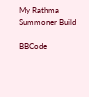My Rathma Summoner Build

BBCode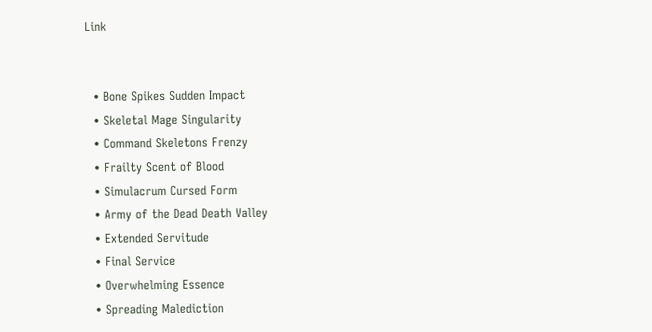Link


  • Bone Spikes Sudden Impact
  • Skeletal Mage Singularity
  • Command Skeletons Frenzy
  • Frailty Scent of Blood
  • Simulacrum Cursed Form
  • Army of the Dead Death Valley
  • Extended Servitude
  • Final Service
  • Overwhelming Essence
  • Spreading Malediction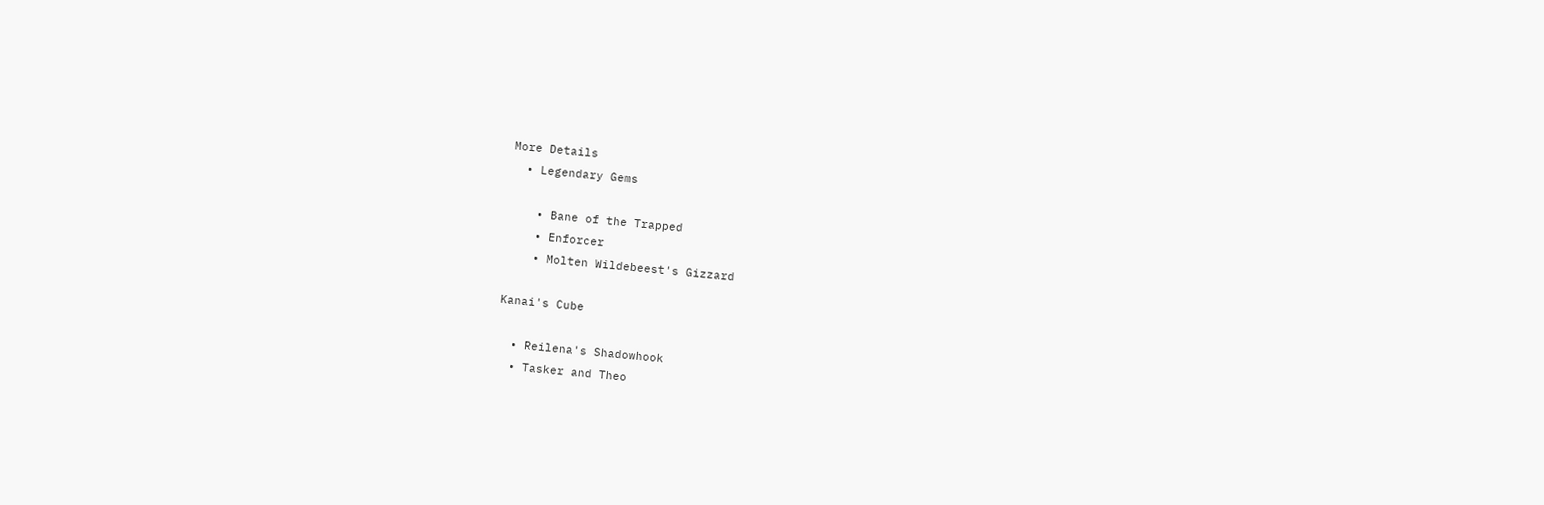More Details
  • Legendary Gems

    • Bane of the Trapped
    • Enforcer
    • Molten Wildebeest's Gizzard

Kanai's Cube

  • Reilena's Shadowhook
  • Tasker and Theo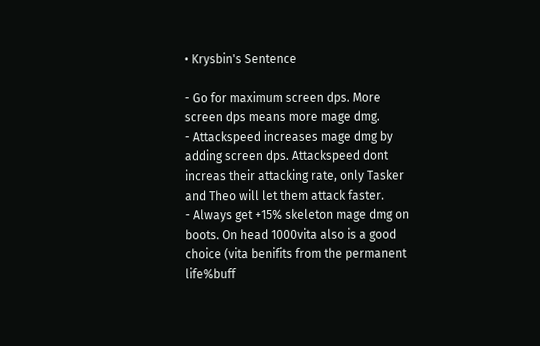• Krysbin's Sentence

- Go for maximum screen dps. More screen dps means more mage dmg.
- Attackspeed increases mage dmg by adding screen dps. Attackspeed dont increas their attacking rate, only Tasker and Theo will let them attack faster.
- Always get +15% skeleton mage dmg on boots. On head 1000vita also is a good choice (vita benifits from the permanent life%buff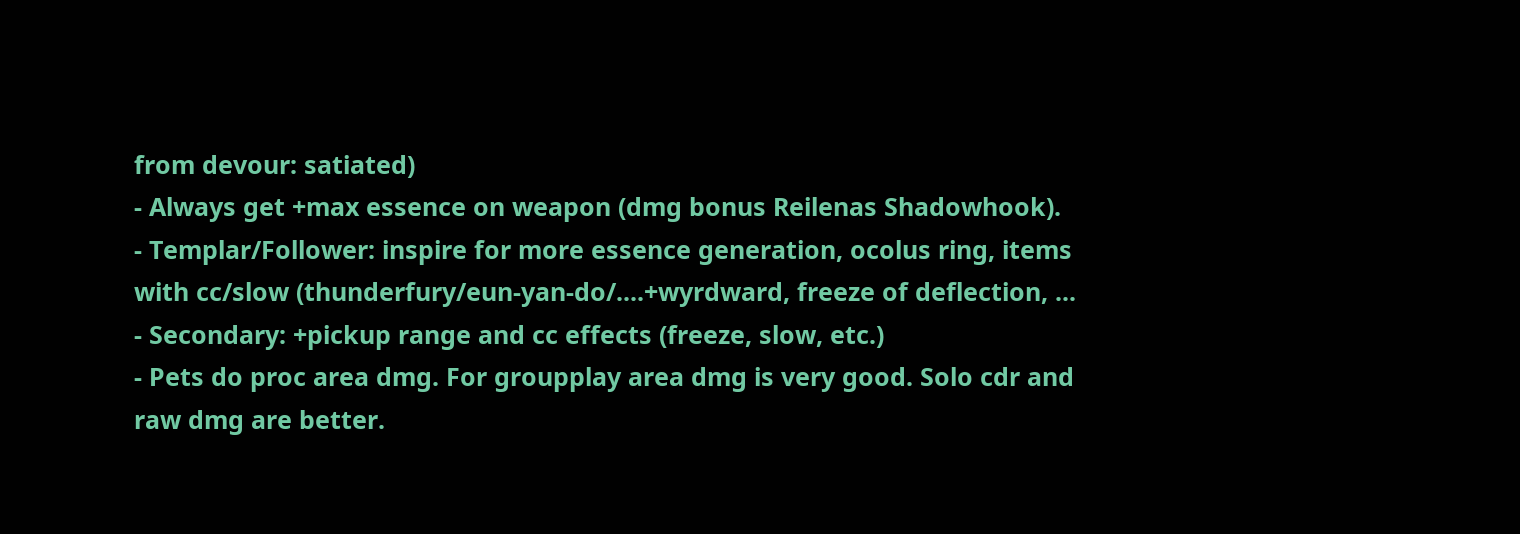from devour: satiated)
- Always get +max essence on weapon (dmg bonus Reilenas Shadowhook).
- Templar/Follower: inspire for more essence generation, ocolus ring, items with cc/slow (thunderfury/eun-yan-do/....+wyrdward, freeze of deflection, ...
- Secondary: +pickup range and cc effects (freeze, slow, etc.)
- Pets do proc area dmg. For groupplay area dmg is very good. Solo cdr and raw dmg are better.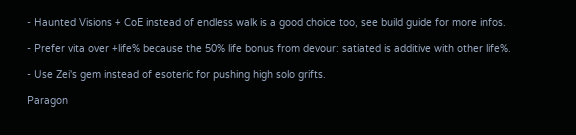- Haunted Visions + CoE instead of endless walk is a good choice too, see build guide for more infos.

- Prefer vita over +life% because the 50% life bonus from devour: satiated is additive with other life%.

- Use Zei's gem instead of esoteric for pushing high solo grifts.

Paragon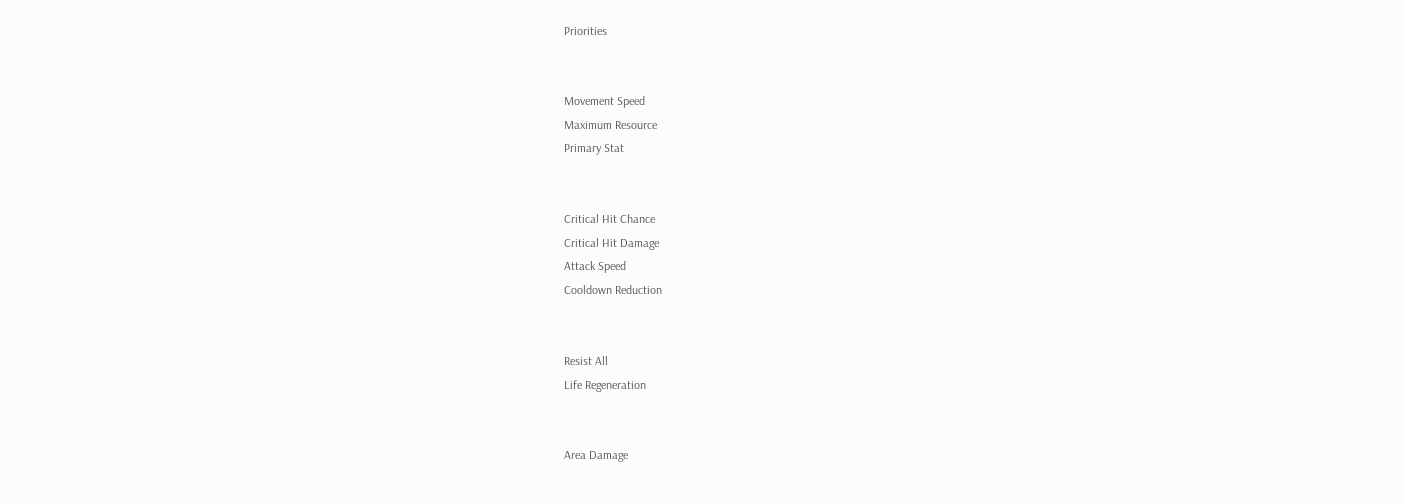Priorities


Movement Speed
Maximum Resource
Primary Stat


Critical Hit Chance
Critical Hit Damage
Attack Speed
Cooldown Reduction


Resist All
Life Regeneration


Area Damage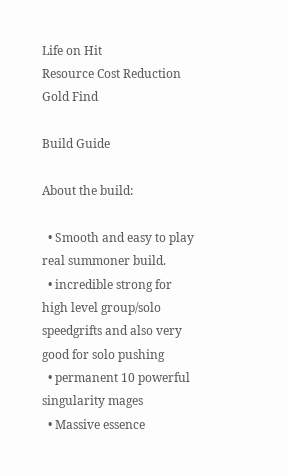Life on Hit
Resource Cost Reduction
Gold Find

Build Guide

About the build:

  • Smooth and easy to play real summoner build.
  • incredible strong for high level group/solo speedgrifts and also very good for solo pushing
  • permanent 10 powerful singularity mages
  • Massive essence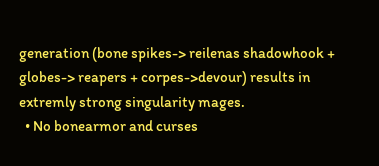generation (bone spikes-> reilenas shadowhook + globes-> reapers + corpes->devour) results in extremly strong singularity mages.
  • No bonearmor and curses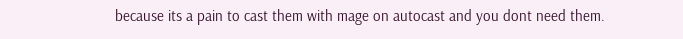because its a pain to cast them with mage on autocast and you dont need them.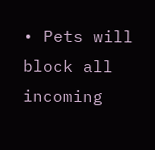• Pets will block all incoming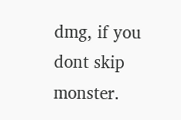dmg, if you dont skip monster.